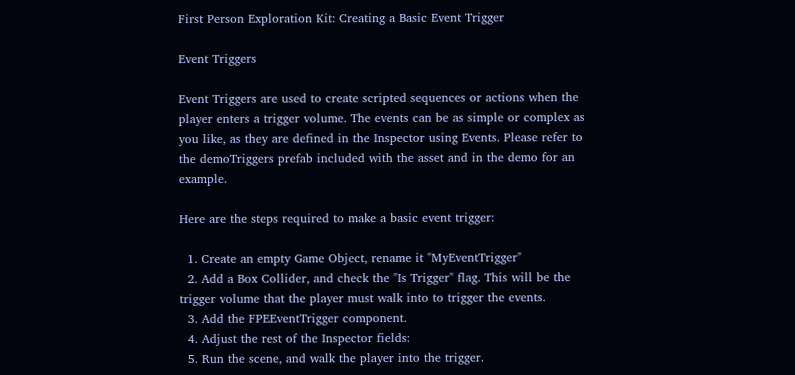First Person Exploration Kit: Creating a Basic Event Trigger

Event Triggers

Event Triggers are used to create scripted sequences or actions when the player enters a trigger volume. The events can be as simple or complex as you like, as they are defined in the Inspector using Events. Please refer to the demoTriggers prefab included with the asset and in the demo for an example.

Here are the steps required to make a basic event trigger:

  1. Create an empty Game Object, rename it "MyEventTrigger"
  2. Add a Box Collider, and check the "Is Trigger" flag. This will be the trigger volume that the player must walk into to trigger the events.
  3. Add the FPEEventTrigger component.
  4. Adjust the rest of the Inspector fields:
  5. Run the scene, and walk the player into the trigger.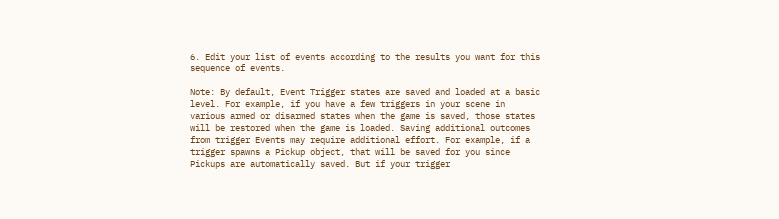6. Edit your list of events according to the results you want for this sequence of events.

Note: By default, Event Trigger states are saved and loaded at a basic level. For example, if you have a few triggers in your scene in various armed or disarmed states when the game is saved, those states will be restored when the game is loaded. Saving additional outcomes from trigger Events may require additional effort. For example, if a trigger spawns a Pickup object, that will be saved for you since Pickups are automatically saved. But if your trigger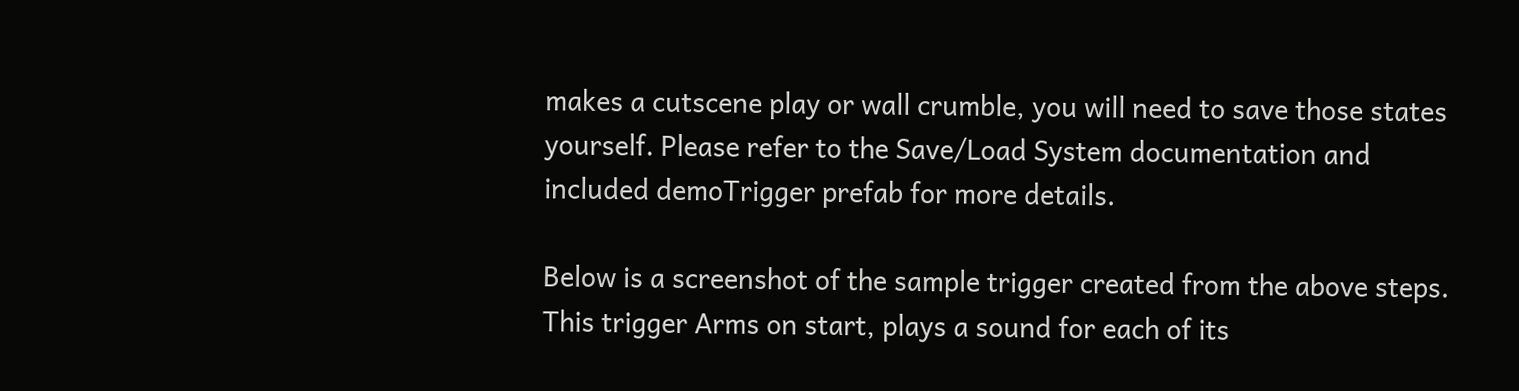makes a cutscene play or wall crumble, you will need to save those states yourself. Please refer to the Save/Load System documentation and included demoTrigger prefab for more details.

Below is a screenshot of the sample trigger created from the above steps. This trigger Arms on start, plays a sound for each of its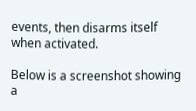events, then disarms itself when activated.

Below is a screenshot showing a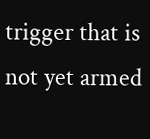trigger that is not yet armed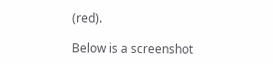(red).

Below is a screenshot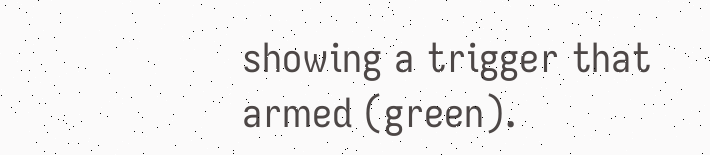showing a trigger that armed (green).